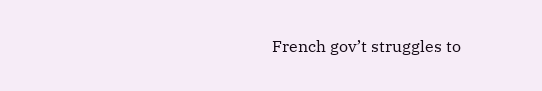French gov’t struggles to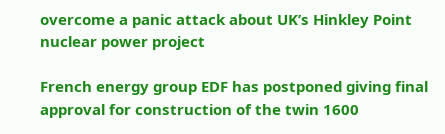overcome a panic attack about UK’s Hinkley Point nuclear power project

French energy group EDF has postponed giving final approval for construction of the twin 1600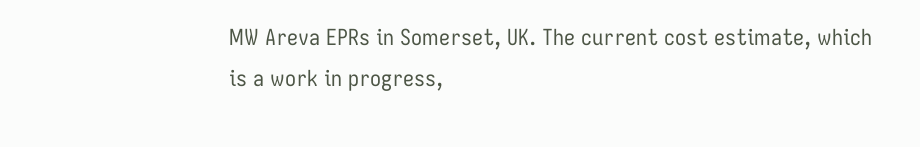MW Areva EPRs in Somerset, UK. The current cost estimate, which is a work in progress,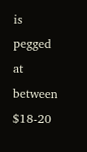is pegged at between $18-20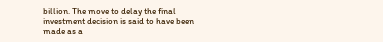billion. The move to delay the final investment decision is said to have been made as a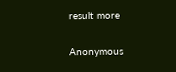result more

Anonymous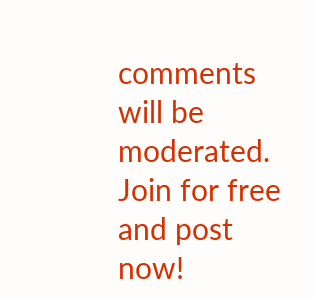comments will be moderated. Join for free and post now!